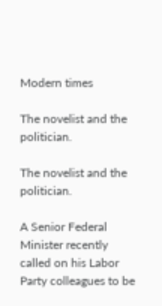Modern times

The novelist and the politician.

The novelist and the politician.

A Senior Federal Minister recently called on his Labor Party colleagues to be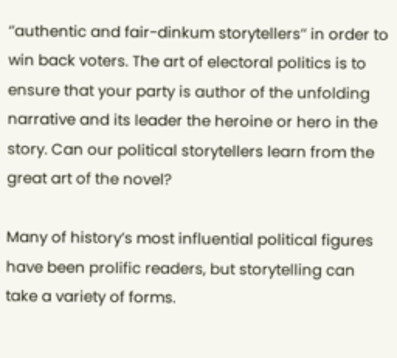‘’authentic and fair-dinkum storytellers’’ in order to win back voters. The art of electoral politics is to ensure that your party is author of the unfolding narrative and its leader the heroine or hero in the story. Can our political storytellers learn from the great art of the novel?

Many of history’s most influential political figures have been prolific readers, but storytelling can take a variety of forms.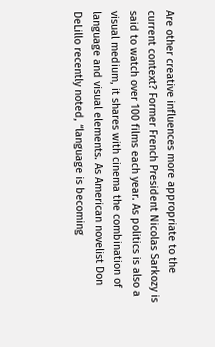Are other creative influences more appropriate to the current context? Former French President Nicolas Sarkozy is said to watch over 100 films each year. As politics is also a visual medium, it shares with cinema the combination of language and visual elements. As American novelist Don DeLillo recently noted, “language is becoming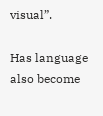visual”.

Has language also become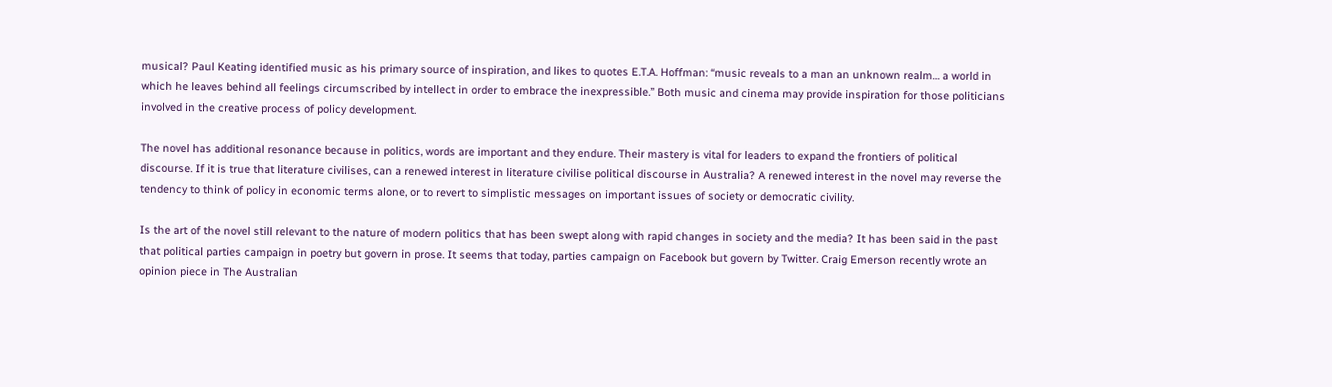musical? Paul Keating identified music as his primary source of inspiration, and likes to quotes E.T.A. Hoffman: “music reveals to a man an unknown realm… a world in which he leaves behind all feelings circumscribed by intellect in order to embrace the inexpressible.” Both music and cinema may provide inspiration for those politicians involved in the creative process of policy development.

The novel has additional resonance because in politics, words are important and they endure. Their mastery is vital for leaders to expand the frontiers of political discourse. If it is true that literature civilises, can a renewed interest in literature civilise political discourse in Australia? A renewed interest in the novel may reverse the tendency to think of policy in economic terms alone, or to revert to simplistic messages on important issues of society or democratic civility.

Is the art of the novel still relevant to the nature of modern politics that has been swept along with rapid changes in society and the media? It has been said in the past that political parties campaign in poetry but govern in prose. It seems that today, parties campaign on Facebook but govern by Twitter. Craig Emerson recently wrote an opinion piece in The Australian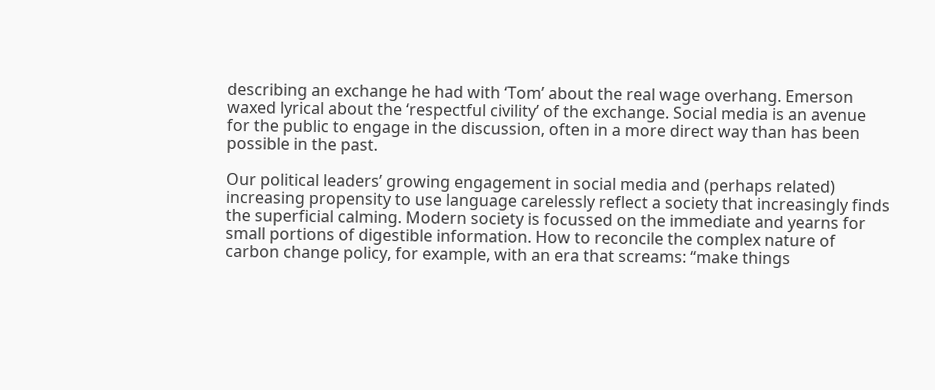describing an exchange he had with ‘Tom’ about the real wage overhang. Emerson waxed lyrical about the ‘respectful civility’ of the exchange. Social media is an avenue for the public to engage in the discussion, often in a more direct way than has been possible in the past.

Our political leaders’ growing engagement in social media and (perhaps related) increasing propensity to use language carelessly reflect a society that increasingly finds the superficial calming. Modern society is focussed on the immediate and yearns for small portions of digestible information. How to reconcile the complex nature of carbon change policy, for example, with an era that screams: “make things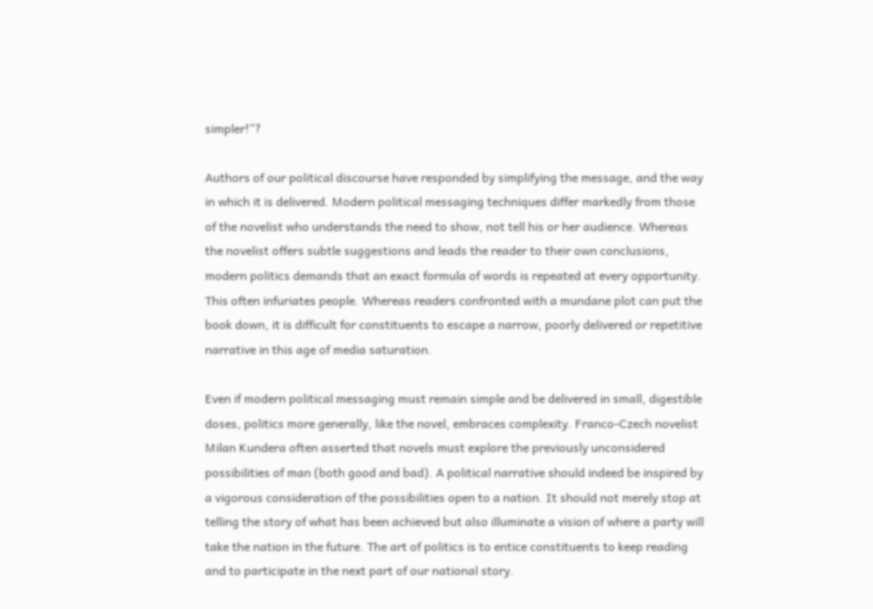simpler!”?

Authors of our political discourse have responded by simplifying the message, and the way in which it is delivered. Modern political messaging techniques differ markedly from those of the novelist who understands the need to show, not tell his or her audience. Whereas the novelist offers subtle suggestions and leads the reader to their own conclusions, modern politics demands that an exact formula of words is repeated at every opportunity. This often infuriates people. Whereas readers confronted with a mundane plot can put the book down, it is difficult for constituents to escape a narrow, poorly delivered or repetitive narrative in this age of media saturation.

Even if modern political messaging must remain simple and be delivered in small, digestible doses, politics more generally, like the novel, embraces complexity. Franco-Czech novelist Milan Kundera often asserted that novels must explore the previously unconsidered possibilities of man (both good and bad). A political narrative should indeed be inspired by a vigorous consideration of the possibilities open to a nation. It should not merely stop at telling the story of what has been achieved but also illuminate a vision of where a party will take the nation in the future. The art of politics is to entice constituents to keep reading and to participate in the next part of our national story.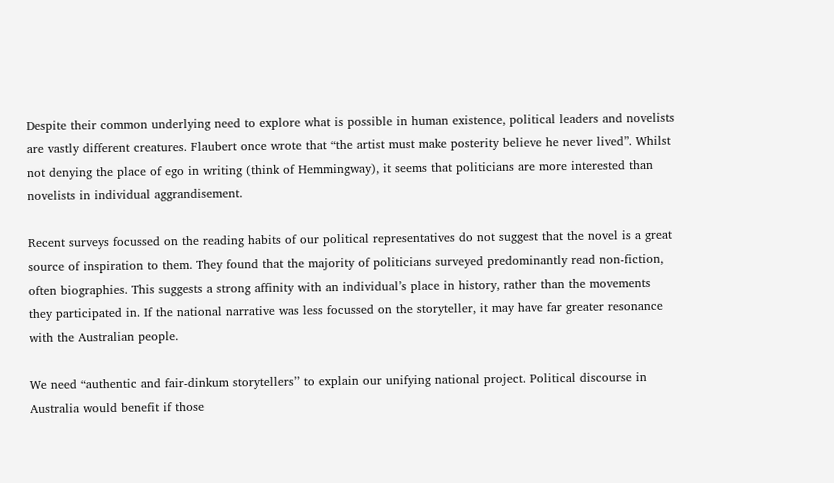Despite their common underlying need to explore what is possible in human existence, political leaders and novelists are vastly different creatures. Flaubert once wrote that “the artist must make posterity believe he never lived”. Whilst not denying the place of ego in writing (think of Hemmingway), it seems that politicians are more interested than novelists in individual aggrandisement.

Recent surveys focussed on the reading habits of our political representatives do not suggest that the novel is a great source of inspiration to them. They found that the majority of politicians surveyed predominantly read non-fiction, often biographies. This suggests a strong affinity with an individual’s place in history, rather than the movements they participated in. If the national narrative was less focussed on the storyteller, it may have far greater resonance with the Australian people.

We need “authentic and fair-dinkum storytellers’’ to explain our unifying national project. Political discourse in Australia would benefit if those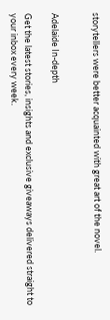storytellers were better acquainted with great art of the novel.


Adelaide In-depth

Get the latest stories, insights and exclusive giveaways delivered straight to your inbox every week.